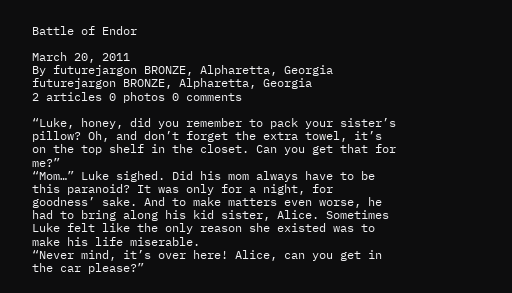Battle of Endor

March 20, 2011
By futurejargon BRONZE, Alpharetta, Georgia
futurejargon BRONZE, Alpharetta, Georgia
2 articles 0 photos 0 comments

“Luke, honey, did you remember to pack your sister’s pillow? Oh, and don’t forget the extra towel, it’s on the top shelf in the closet. Can you get that for me?”
“Mom…” Luke sighed. Did his mom always have to be this paranoid? It was only for a night, for goodness’ sake. And to make matters even worse, he had to bring along his kid sister, Alice. Sometimes Luke felt like the only reason she existed was to make his life miserable.
“Never mind, it’s over here! Alice, can you get in the car please?”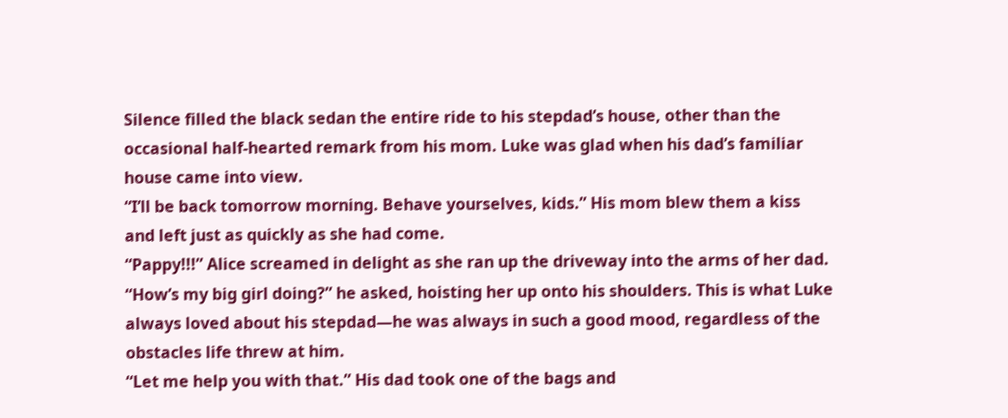Silence filled the black sedan the entire ride to his stepdad’s house, other than the occasional half-hearted remark from his mom. Luke was glad when his dad’s familiar house came into view.
“I’ll be back tomorrow morning. Behave yourselves, kids.” His mom blew them a kiss and left just as quickly as she had come.
“Pappy!!!” Alice screamed in delight as she ran up the driveway into the arms of her dad.
“How’s my big girl doing?” he asked, hoisting her up onto his shoulders. This is what Luke always loved about his stepdad—he was always in such a good mood, regardless of the obstacles life threw at him.
“Let me help you with that.” His dad took one of the bags and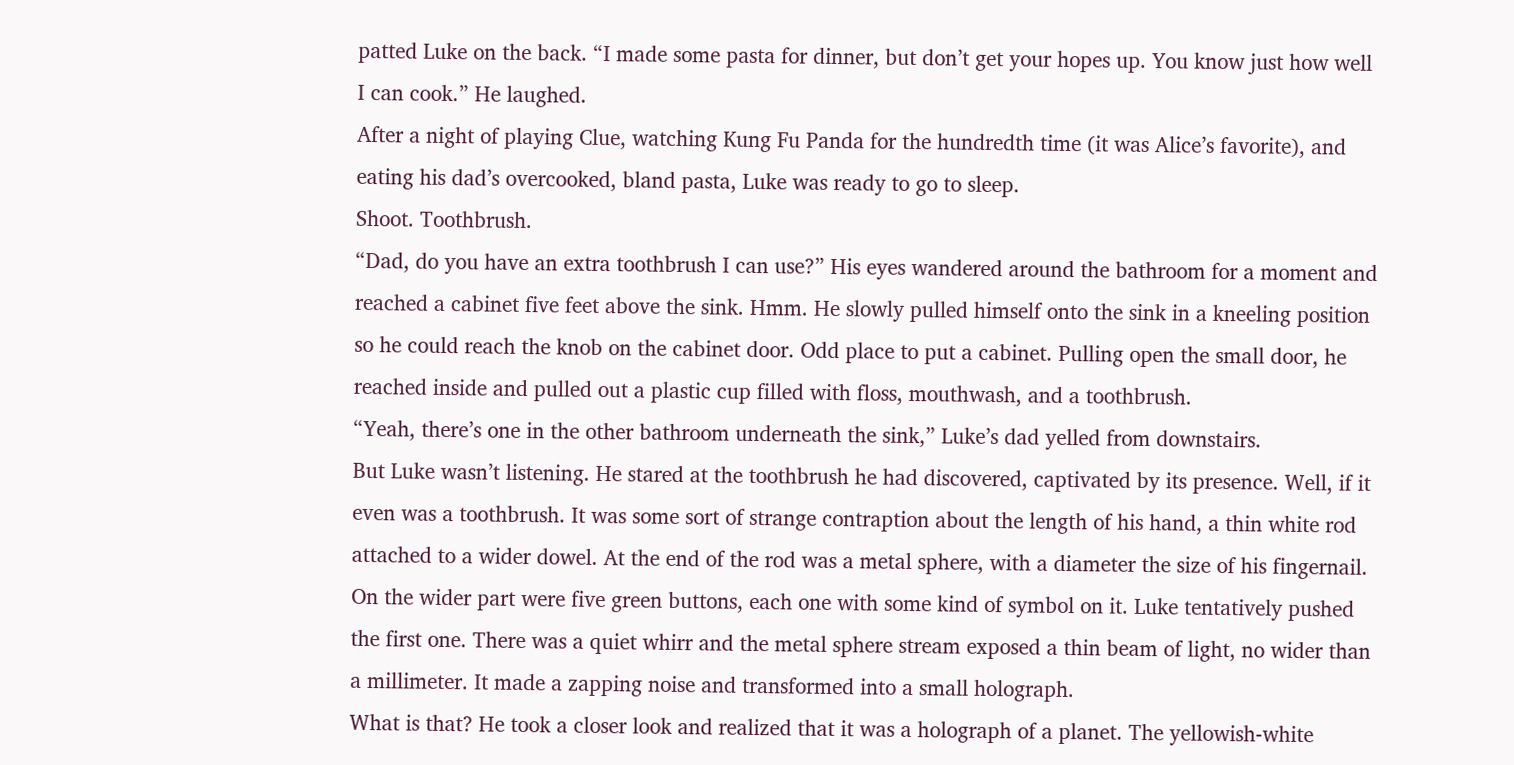patted Luke on the back. “I made some pasta for dinner, but don’t get your hopes up. You know just how well I can cook.” He laughed.
After a night of playing Clue, watching Kung Fu Panda for the hundredth time (it was Alice’s favorite), and eating his dad’s overcooked, bland pasta, Luke was ready to go to sleep.
Shoot. Toothbrush.
“Dad, do you have an extra toothbrush I can use?” His eyes wandered around the bathroom for a moment and reached a cabinet five feet above the sink. Hmm. He slowly pulled himself onto the sink in a kneeling position so he could reach the knob on the cabinet door. Odd place to put a cabinet. Pulling open the small door, he reached inside and pulled out a plastic cup filled with floss, mouthwash, and a toothbrush.
“Yeah, there’s one in the other bathroom underneath the sink,” Luke’s dad yelled from downstairs.
But Luke wasn’t listening. He stared at the toothbrush he had discovered, captivated by its presence. Well, if it even was a toothbrush. It was some sort of strange contraption about the length of his hand, a thin white rod attached to a wider dowel. At the end of the rod was a metal sphere, with a diameter the size of his fingernail. On the wider part were five green buttons, each one with some kind of symbol on it. Luke tentatively pushed the first one. There was a quiet whirr and the metal sphere stream exposed a thin beam of light, no wider than a millimeter. It made a zapping noise and transformed into a small holograph.
What is that? He took a closer look and realized that it was a holograph of a planet. The yellowish-white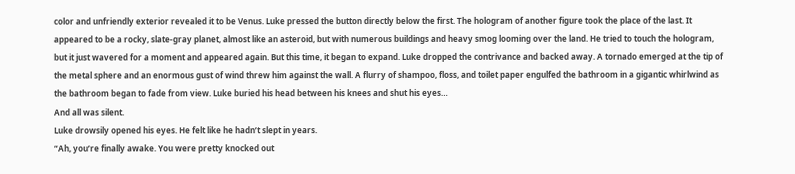color and unfriendly exterior revealed it to be Venus. Luke pressed the button directly below the first. The hologram of another figure took the place of the last. It appeared to be a rocky, slate-gray planet, almost like an asteroid, but with numerous buildings and heavy smog looming over the land. He tried to touch the hologram, but it just wavered for a moment and appeared again. But this time, it began to expand. Luke dropped the contrivance and backed away. A tornado emerged at the tip of the metal sphere and an enormous gust of wind threw him against the wall. A flurry of shampoo, floss, and toilet paper engulfed the bathroom in a gigantic whirlwind as the bathroom began to fade from view. Luke buried his head between his knees and shut his eyes…
And all was silent.
Luke drowsily opened his eyes. He felt like he hadn’t slept in years.
“Ah, you’re finally awake. You were pretty knocked out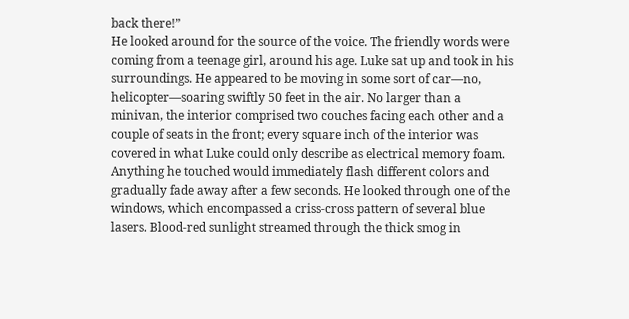back there!”
He looked around for the source of the voice. The friendly words were coming from a teenage girl, around his age. Luke sat up and took in his surroundings. He appeared to be moving in some sort of car—no, helicopter—soaring swiftly 50 feet in the air. No larger than a minivan, the interior comprised two couches facing each other and a couple of seats in the front; every square inch of the interior was covered in what Luke could only describe as electrical memory foam. Anything he touched would immediately flash different colors and gradually fade away after a few seconds. He looked through one of the windows, which encompassed a criss-cross pattern of several blue lasers. Blood-red sunlight streamed through the thick smog in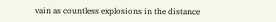vain as countless explosions in the distance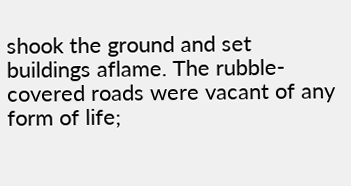shook the ground and set buildings aflame. The rubble-covered roads were vacant of any form of life;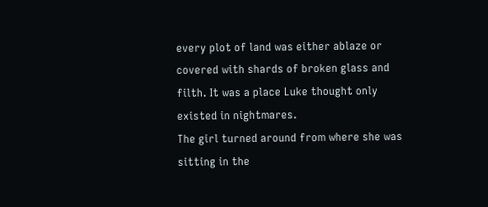every plot of land was either ablaze or covered with shards of broken glass and filth. It was a place Luke thought only existed in nightmares.
The girl turned around from where she was sitting in the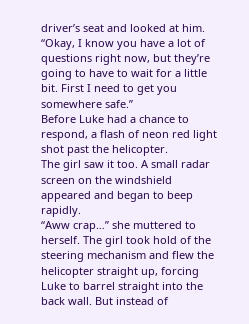driver’s seat and looked at him. “Okay, I know you have a lot of questions right now, but they’re going to have to wait for a little bit. First I need to get you somewhere safe.”
Before Luke had a chance to respond, a flash of neon red light shot past the helicopter.
The girl saw it too. A small radar screen on the windshield appeared and began to beep rapidly.
“Aww crap…” she muttered to herself. The girl took hold of the steering mechanism and flew the helicopter straight up, forcing Luke to barrel straight into the back wall. But instead of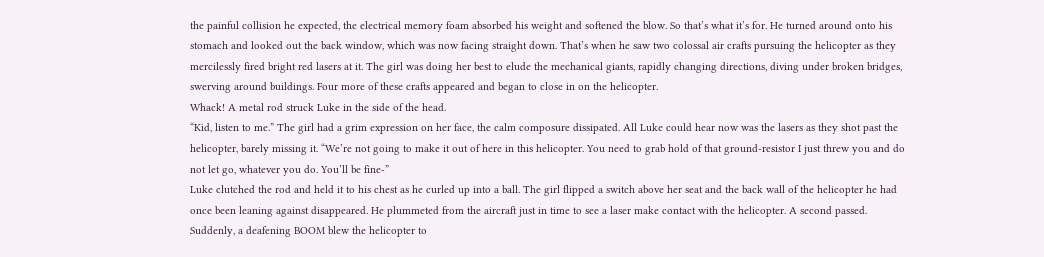the painful collision he expected, the electrical memory foam absorbed his weight and softened the blow. So that’s what it’s for. He turned around onto his stomach and looked out the back window, which was now facing straight down. That’s when he saw two colossal air crafts pursuing the helicopter as they mercilessly fired bright red lasers at it. The girl was doing her best to elude the mechanical giants, rapidly changing directions, diving under broken bridges, swerving around buildings. Four more of these crafts appeared and began to close in on the helicopter.
Whack! A metal rod struck Luke in the side of the head.
“Kid, listen to me.” The girl had a grim expression on her face, the calm composure dissipated. All Luke could hear now was the lasers as they shot past the helicopter, barely missing it. “We’re not going to make it out of here in this helicopter. You need to grab hold of that ground-resistor I just threw you and do not let go, whatever you do. You’ll be fine-”
Luke clutched the rod and held it to his chest as he curled up into a ball. The girl flipped a switch above her seat and the back wall of the helicopter he had once been leaning against disappeared. He plummeted from the aircraft just in time to see a laser make contact with the helicopter. A second passed. Suddenly, a deafening BOOM blew the helicopter to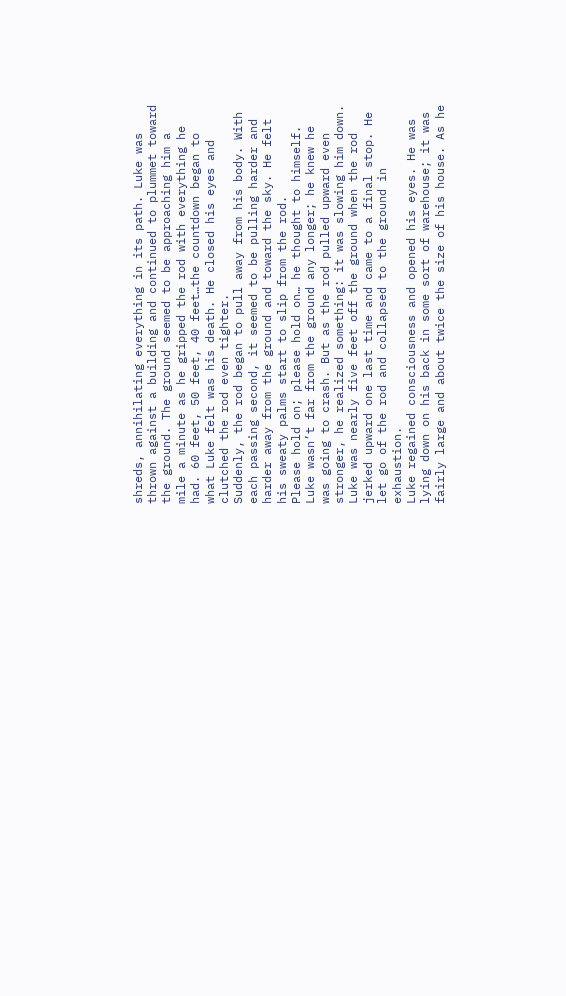shreds, annihilating everything in its path. Luke was thrown against a building and continued to plummet toward the ground. The ground seemed to be approaching him a mile a minute as he gripped the rod with everything he had. 60 feet, 50 feet, 40 feet…the countdown began to what Luke felt was his death. He closed his eyes and clutched the rod even tighter.
Suddenly, the rod began to pull away from his body. With each passing second, it seemed to be pulling harder and harder away from the ground and toward the sky. He felt his sweaty palms start to slip from the rod.
Please hold on; please hold on… he thought to himself. Luke wasn’t far from the ground any longer; he knew he was going to crash. But as the rod pulled upward even stronger, he realized something: it was slowing him down. Luke was nearly five feet off the ground when the rod jerked upward one last time and came to a final stop. He let go of the rod and collapsed to the ground in exhaustion.
Luke regained consciousness and opened his eyes. He was lying down on his back in some sort of warehouse; it was fairly large and about twice the size of his house. As he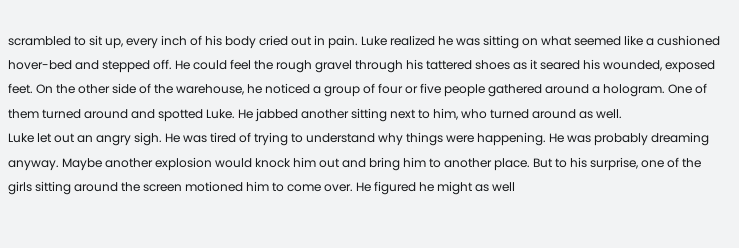scrambled to sit up, every inch of his body cried out in pain. Luke realized he was sitting on what seemed like a cushioned hover-bed and stepped off. He could feel the rough gravel through his tattered shoes as it seared his wounded, exposed feet. On the other side of the warehouse, he noticed a group of four or five people gathered around a hologram. One of them turned around and spotted Luke. He jabbed another sitting next to him, who turned around as well.
Luke let out an angry sigh. He was tired of trying to understand why things were happening. He was probably dreaming anyway. Maybe another explosion would knock him out and bring him to another place. But to his surprise, one of the girls sitting around the screen motioned him to come over. He figured he might as well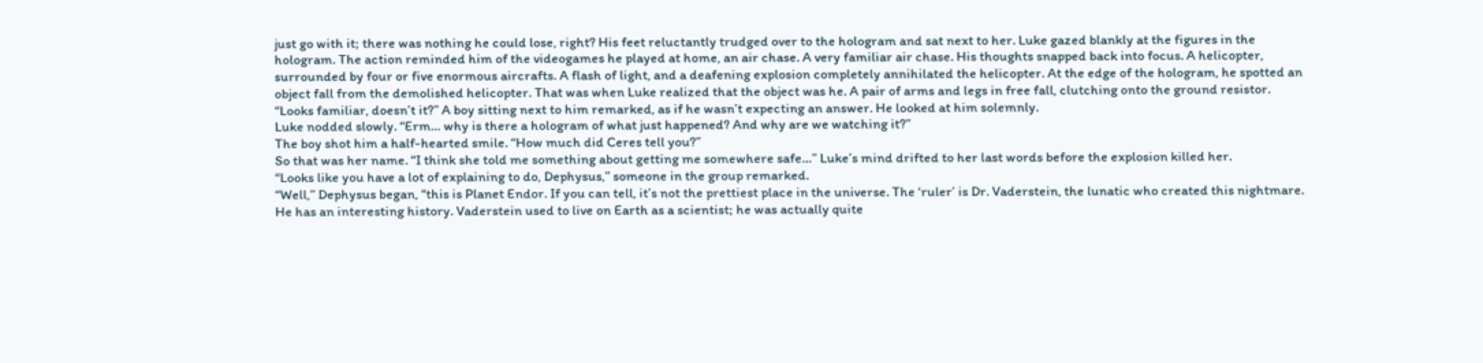just go with it; there was nothing he could lose, right? His feet reluctantly trudged over to the hologram and sat next to her. Luke gazed blankly at the figures in the hologram. The action reminded him of the videogames he played at home, an air chase. A very familiar air chase. His thoughts snapped back into focus. A helicopter, surrounded by four or five enormous aircrafts. A flash of light, and a deafening explosion completely annihilated the helicopter. At the edge of the hologram, he spotted an object fall from the demolished helicopter. That was when Luke realized that the object was he. A pair of arms and legs in free fall, clutching onto the ground resistor.
“Looks familiar, doesn’t it?” A boy sitting next to him remarked, as if he wasn’t expecting an answer. He looked at him solemnly.
Luke nodded slowly. “Erm… why is there a hologram of what just happened? And why are we watching it?”
The boy shot him a half-hearted smile. “How much did Ceres tell you?”
So that was her name. “I think she told me something about getting me somewhere safe…” Luke’s mind drifted to her last words before the explosion killed her.
“Looks like you have a lot of explaining to do, Dephysus,” someone in the group remarked.
“Well,” Dephysus began, “this is Planet Endor. If you can tell, it’s not the prettiest place in the universe. The ‘ruler’ is Dr. Vaderstein, the lunatic who created this nightmare. He has an interesting history. Vaderstein used to live on Earth as a scientist; he was actually quite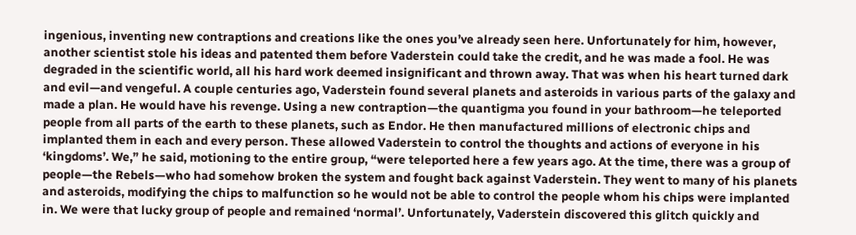ingenious, inventing new contraptions and creations like the ones you’ve already seen here. Unfortunately for him, however, another scientist stole his ideas and patented them before Vaderstein could take the credit, and he was made a fool. He was degraded in the scientific world, all his hard work deemed insignificant and thrown away. That was when his heart turned dark and evil—and vengeful. A couple centuries ago, Vaderstein found several planets and asteroids in various parts of the galaxy and made a plan. He would have his revenge. Using a new contraption—the quantigma you found in your bathroom—he teleported people from all parts of the earth to these planets, such as Endor. He then manufactured millions of electronic chips and implanted them in each and every person. These allowed Vaderstein to control the thoughts and actions of everyone in his ‘kingdoms’. We,” he said, motioning to the entire group, “were teleported here a few years ago. At the time, there was a group of people—the Rebels—who had somehow broken the system and fought back against Vaderstein. They went to many of his planets and asteroids, modifying the chips to malfunction so he would not be able to control the people whom his chips were implanted in. We were that lucky group of people and remained ‘normal’. Unfortunately, Vaderstein discovered this glitch quickly and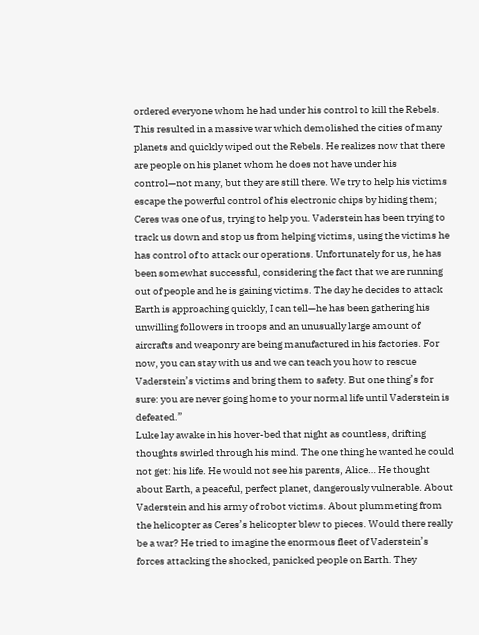ordered everyone whom he had under his control to kill the Rebels. This resulted in a massive war which demolished the cities of many planets and quickly wiped out the Rebels. He realizes now that there are people on his planet whom he does not have under his control—not many, but they are still there. We try to help his victims escape the powerful control of his electronic chips by hiding them; Ceres was one of us, trying to help you. Vaderstein has been trying to track us down and stop us from helping victims, using the victims he has control of to attack our operations. Unfortunately for us, he has been somewhat successful, considering the fact that we are running out of people and he is gaining victims. The day he decides to attack Earth is approaching quickly, I can tell—he has been gathering his unwilling followers in troops and an unusually large amount of aircrafts and weaponry are being manufactured in his factories. For now, you can stay with us and we can teach you how to rescue Vaderstein’s victims and bring them to safety. But one thing’s for sure: you are never going home to your normal life until Vaderstein is defeated.”
Luke lay awake in his hover-bed that night as countless, drifting thoughts swirled through his mind. The one thing he wanted he could not get: his life. He would not see his parents, Alice… He thought about Earth, a peaceful, perfect planet, dangerously vulnerable. About Vaderstein and his army of robot victims. About plummeting from the helicopter as Ceres’s helicopter blew to pieces. Would there really be a war? He tried to imagine the enormous fleet of Vaderstein’s forces attacking the shocked, panicked people on Earth. They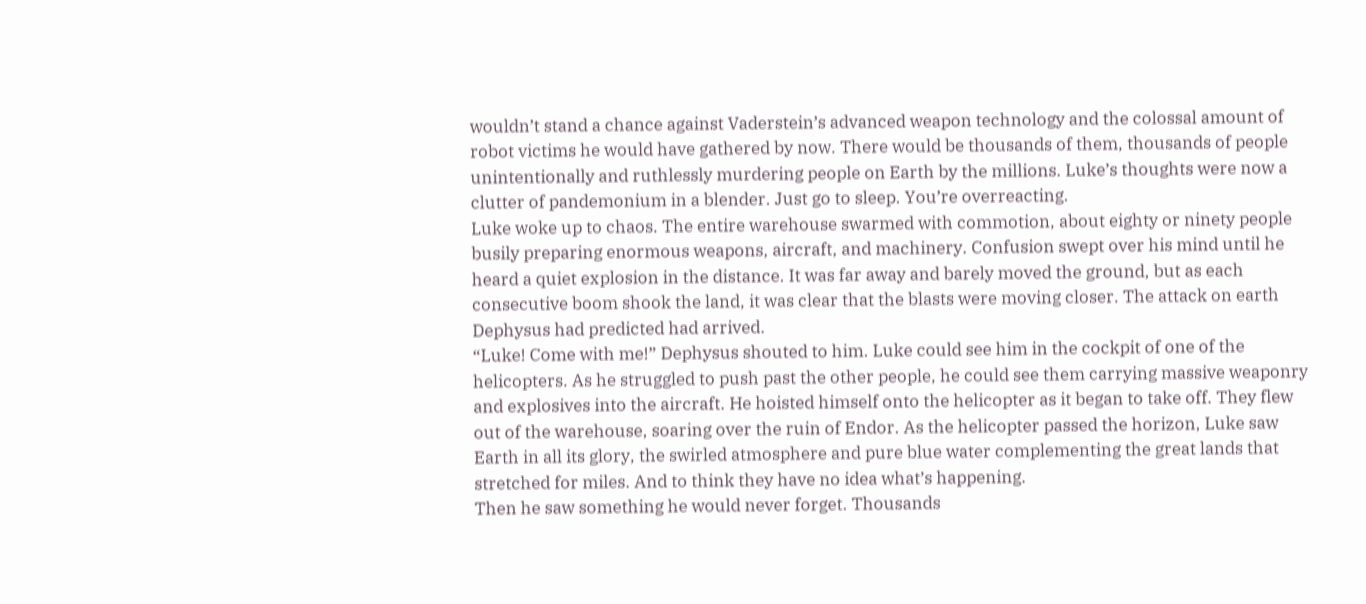wouldn’t stand a chance against Vaderstein’s advanced weapon technology and the colossal amount of robot victims he would have gathered by now. There would be thousands of them, thousands of people unintentionally and ruthlessly murdering people on Earth by the millions. Luke’s thoughts were now a clutter of pandemonium in a blender. Just go to sleep. You’re overreacting.
Luke woke up to chaos. The entire warehouse swarmed with commotion, about eighty or ninety people busily preparing enormous weapons, aircraft, and machinery. Confusion swept over his mind until he heard a quiet explosion in the distance. It was far away and barely moved the ground, but as each consecutive boom shook the land, it was clear that the blasts were moving closer. The attack on earth Dephysus had predicted had arrived.
“Luke! Come with me!” Dephysus shouted to him. Luke could see him in the cockpit of one of the helicopters. As he struggled to push past the other people, he could see them carrying massive weaponry and explosives into the aircraft. He hoisted himself onto the helicopter as it began to take off. They flew out of the warehouse, soaring over the ruin of Endor. As the helicopter passed the horizon, Luke saw Earth in all its glory, the swirled atmosphere and pure blue water complementing the great lands that stretched for miles. And to think they have no idea what’s happening.
Then he saw something he would never forget. Thousands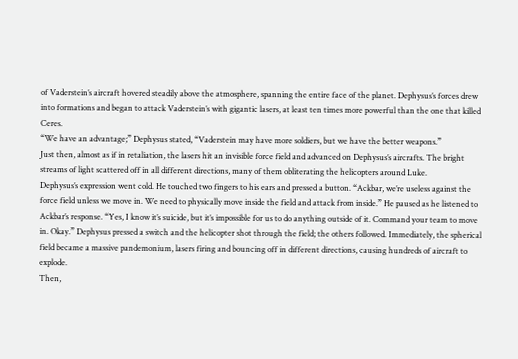of Vaderstein’s aircraft hovered steadily above the atmosphere, spanning the entire face of the planet. Dephysus’s forces drew into formations and began to attack Vaderstein’s with gigantic lasers, at least ten times more powerful than the one that killed Ceres.
“We have an advantage;” Dephysus stated, “Vaderstein may have more soldiers, but we have the better weapons.”
Just then, almost as if in retaliation, the lasers hit an invisible force field and advanced on Dephysus’s aircrafts. The bright streams of light scattered off in all different directions, many of them obliterating the helicopters around Luke.
Dephysus’s expression went cold. He touched two fingers to his ears and pressed a button. “Ackbar, we’re useless against the force field unless we move in. We need to physically move inside the field and attack from inside.” He paused as he listened to Ackbar’s response. “Yes, I know it’s suicide, but it’s impossible for us to do anything outside of it. Command your team to move in. Okay.” Dephysus pressed a switch and the helicopter shot through the field; the others followed. Immediately, the spherical field became a massive pandemonium, lasers firing and bouncing off in different directions, causing hundreds of aircraft to explode.
Then,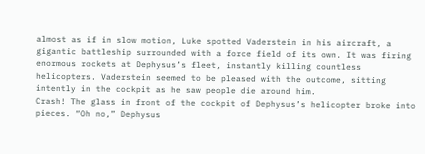almost as if in slow motion, Luke spotted Vaderstein in his aircraft, a gigantic battleship surrounded with a force field of its own. It was firing enormous rockets at Dephysus’s fleet, instantly killing countless helicopters. Vaderstein seemed to be pleased with the outcome, sitting intently in the cockpit as he saw people die around him.
Crash! The glass in front of the cockpit of Dephysus’s helicopter broke into pieces. “Oh no,” Dephysus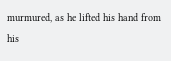murmured, as he lifted his hand from his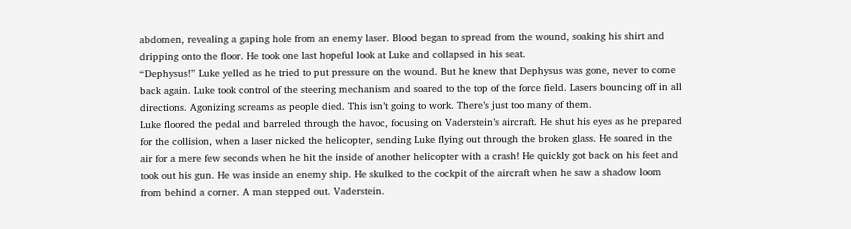abdomen, revealing a gaping hole from an enemy laser. Blood began to spread from the wound, soaking his shirt and dripping onto the floor. He took one last hopeful look at Luke and collapsed in his seat.
“Dephysus!” Luke yelled as he tried to put pressure on the wound. But he knew that Dephysus was gone, never to come back again. Luke took control of the steering mechanism and soared to the top of the force field. Lasers bouncing off in all directions. Agonizing screams as people died. This isn’t going to work. There’s just too many of them.
Luke floored the pedal and barreled through the havoc, focusing on Vaderstein’s aircraft. He shut his eyes as he prepared for the collision, when a laser nicked the helicopter, sending Luke flying out through the broken glass. He soared in the air for a mere few seconds when he hit the inside of another helicopter with a crash! He quickly got back on his feet and took out his gun. He was inside an enemy ship. He skulked to the cockpit of the aircraft when he saw a shadow loom from behind a corner. A man stepped out. Vaderstein.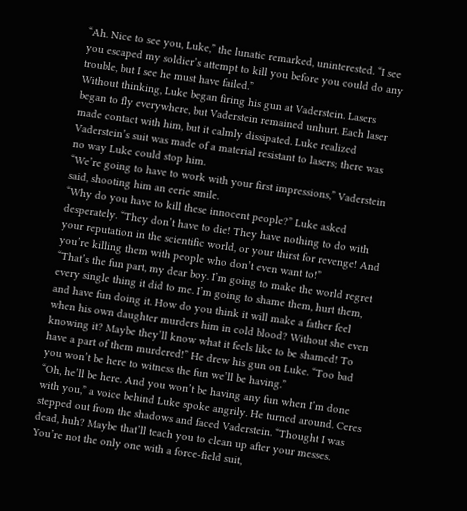“Ah. Nice to see you, Luke,” the lunatic remarked, uninterested. “I see you escaped my soldier’s attempt to kill you before you could do any trouble, but I see he must have failed.”
Without thinking, Luke began firing his gun at Vaderstein. Lasers began to fly everywhere, but Vaderstein remained unhurt. Each laser made contact with him, but it calmly dissipated. Luke realized Vaderstein’s suit was made of a material resistant to lasers; there was no way Luke could stop him.
“We’re going to have to work with your first impressions,” Vaderstein said, shooting him an eerie smile.
“Why do you have to kill these innocent people?” Luke asked desperately. “They don’t have to die! They have nothing to do with your reputation in the scientific world, or your thirst for revenge! And you’re killing them with people who don’t even want to!”
“That’s the fun part, my dear boy. I’m going to make the world regret every single thing it did to me. I’m going to shame them, hurt them, and have fun doing it. How do you think it will make a father feel when his own daughter murders him in cold blood? Without she even knowing it? Maybe they’ll know what it feels like to be shamed! To have a part of them murdered!” He drew his gun on Luke. “Too bad you won’t be here to witness the fun we’ll be having.”
“Oh, he’ll be here. And you won’t be having any fun when I’m done with you,” a voice behind Luke spoke angrily. He turned around. Ceres stepped out from the shadows and faced Vaderstein. “Thought I was dead, huh? Maybe that’ll teach you to clean up after your messes. You’re not the only one with a force-field suit,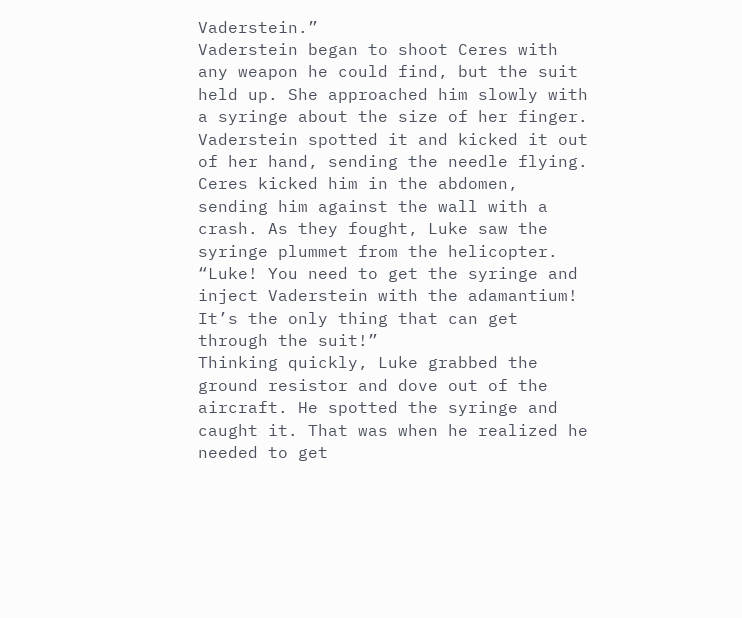Vaderstein.”
Vaderstein began to shoot Ceres with any weapon he could find, but the suit held up. She approached him slowly with a syringe about the size of her finger. Vaderstein spotted it and kicked it out of her hand, sending the needle flying. Ceres kicked him in the abdomen, sending him against the wall with a crash. As they fought, Luke saw the syringe plummet from the helicopter.
“Luke! You need to get the syringe and inject Vaderstein with the adamantium! It’s the only thing that can get through the suit!”
Thinking quickly, Luke grabbed the ground resistor and dove out of the aircraft. He spotted the syringe and caught it. That was when he realized he needed to get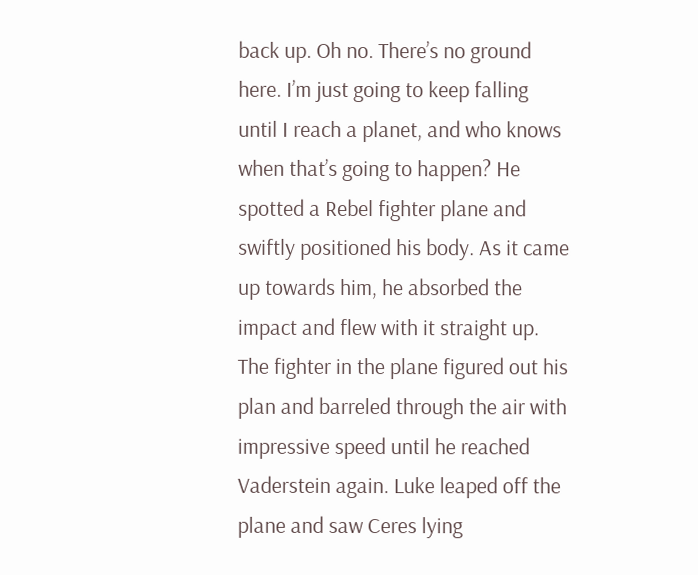back up. Oh no. There’s no ground here. I’m just going to keep falling until I reach a planet, and who knows when that’s going to happen? He spotted a Rebel fighter plane and swiftly positioned his body. As it came up towards him, he absorbed the impact and flew with it straight up. The fighter in the plane figured out his plan and barreled through the air with impressive speed until he reached Vaderstein again. Luke leaped off the plane and saw Ceres lying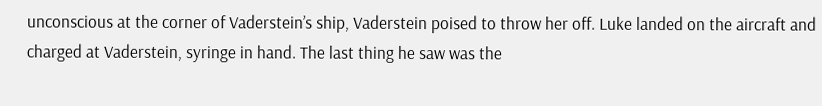unconscious at the corner of Vaderstein’s ship, Vaderstein poised to throw her off. Luke landed on the aircraft and charged at Vaderstein, syringe in hand. The last thing he saw was the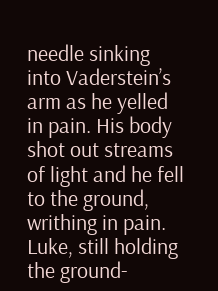needle sinking into Vaderstein’s arm as he yelled in pain. His body shot out streams of light and he fell to the ground, writhing in pain. Luke, still holding the ground-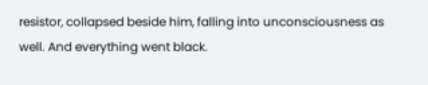resistor, collapsed beside him, falling into unconsciousness as well. And everything went black.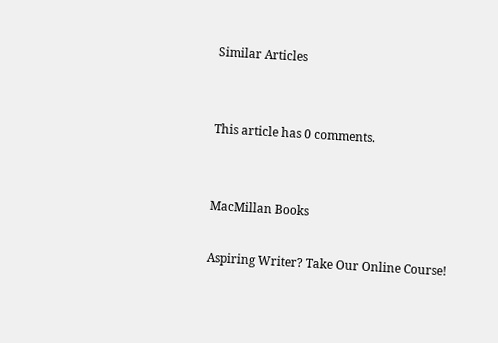Similar Articles


This article has 0 comments.


MacMillan Books

Aspiring Writer? Take Our Online Course!